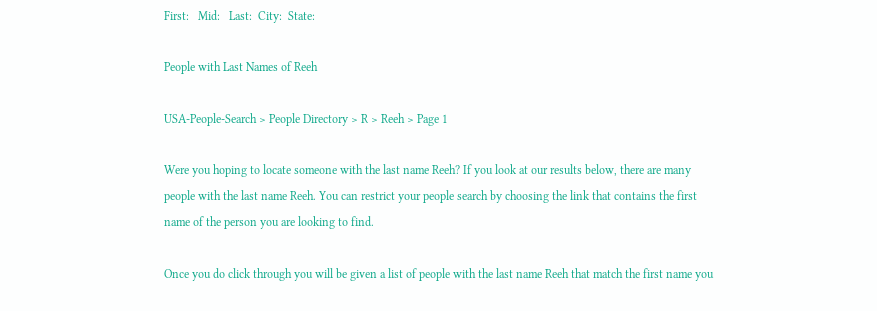First:   Mid:   Last:  City:  State:

People with Last Names of Reeh

USA-People-Search > People Directory > R > Reeh > Page 1

Were you hoping to locate someone with the last name Reeh? If you look at our results below, there are many people with the last name Reeh. You can restrict your people search by choosing the link that contains the first name of the person you are looking to find.

Once you do click through you will be given a list of people with the last name Reeh that match the first name you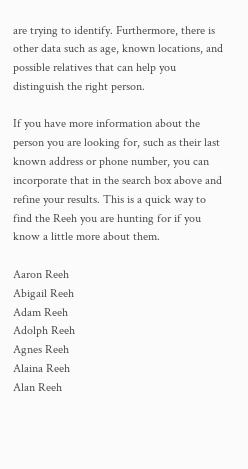are trying to identify. Furthermore, there is other data such as age, known locations, and possible relatives that can help you distinguish the right person.

If you have more information about the person you are looking for, such as their last known address or phone number, you can incorporate that in the search box above and refine your results. This is a quick way to find the Reeh you are hunting for if you know a little more about them.

Aaron Reeh
Abigail Reeh
Adam Reeh
Adolph Reeh
Agnes Reeh
Alaina Reeh
Alan Reeh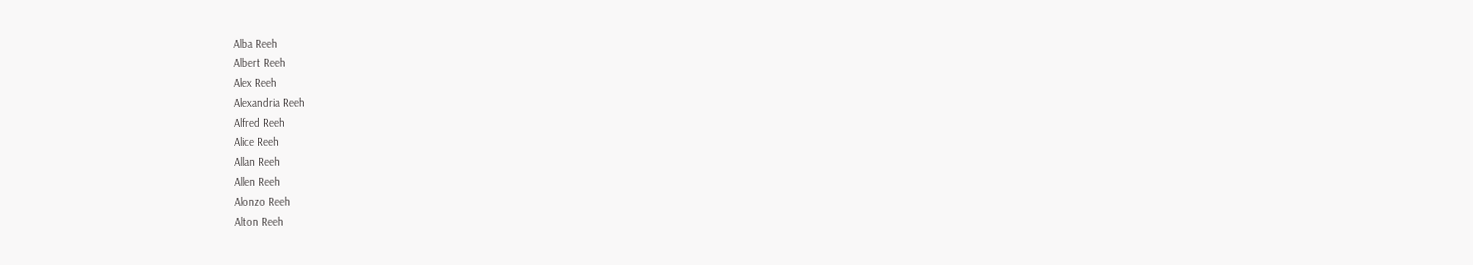Alba Reeh
Albert Reeh
Alex Reeh
Alexandria Reeh
Alfred Reeh
Alice Reeh
Allan Reeh
Allen Reeh
Alonzo Reeh
Alton Reeh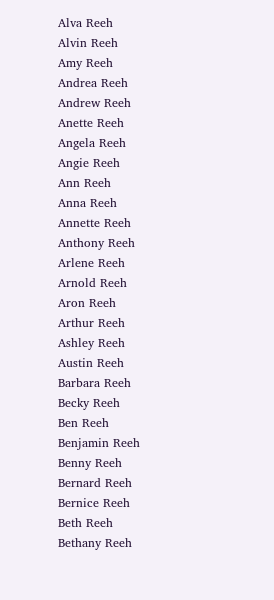Alva Reeh
Alvin Reeh
Amy Reeh
Andrea Reeh
Andrew Reeh
Anette Reeh
Angela Reeh
Angie Reeh
Ann Reeh
Anna Reeh
Annette Reeh
Anthony Reeh
Arlene Reeh
Arnold Reeh
Aron Reeh
Arthur Reeh
Ashley Reeh
Austin Reeh
Barbara Reeh
Becky Reeh
Ben Reeh
Benjamin Reeh
Benny Reeh
Bernard Reeh
Bernice Reeh
Beth Reeh
Bethany Reeh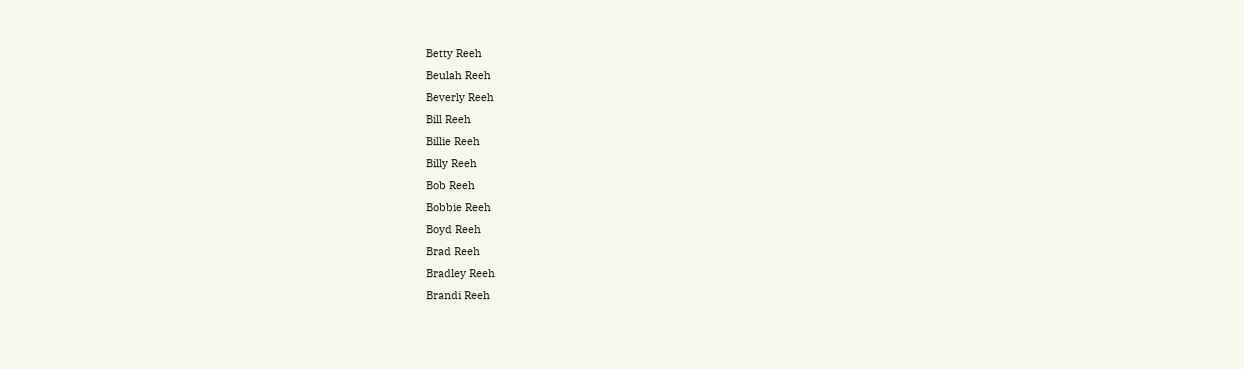Betty Reeh
Beulah Reeh
Beverly Reeh
Bill Reeh
Billie Reeh
Billy Reeh
Bob Reeh
Bobbie Reeh
Boyd Reeh
Brad Reeh
Bradley Reeh
Brandi Reeh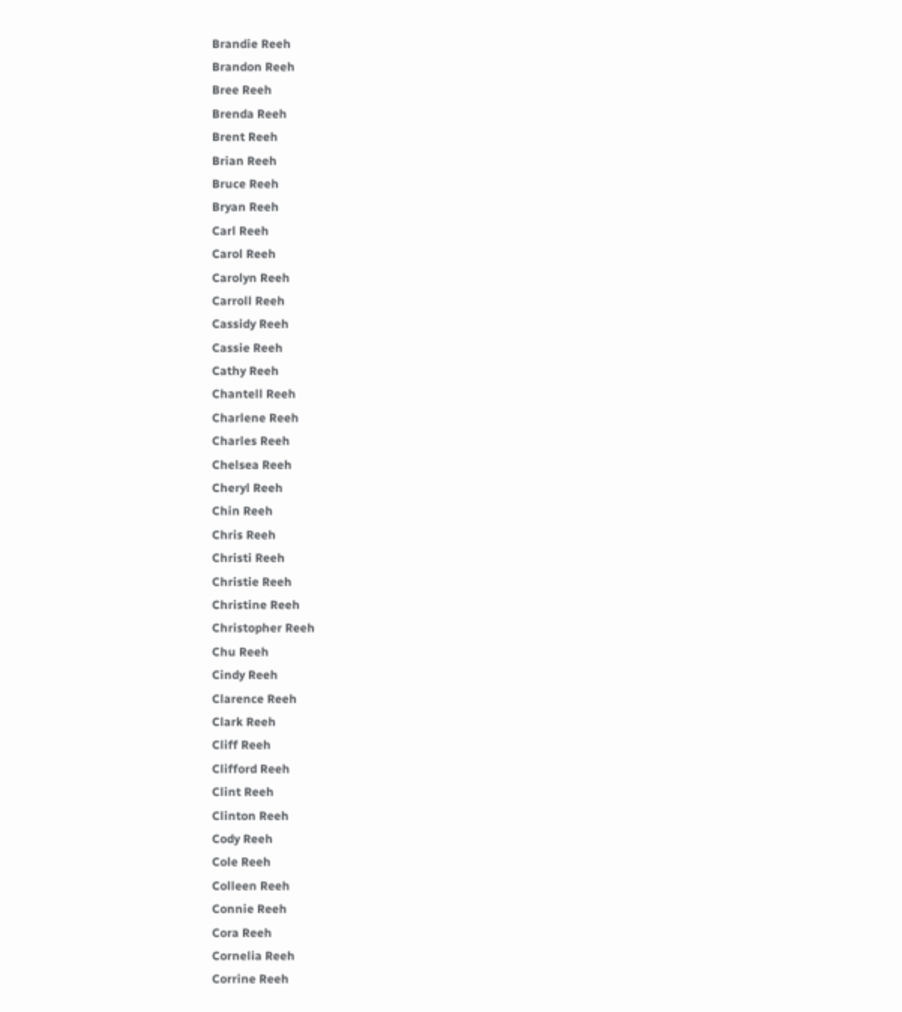Brandie Reeh
Brandon Reeh
Bree Reeh
Brenda Reeh
Brent Reeh
Brian Reeh
Bruce Reeh
Bryan Reeh
Carl Reeh
Carol Reeh
Carolyn Reeh
Carroll Reeh
Cassidy Reeh
Cassie Reeh
Cathy Reeh
Chantell Reeh
Charlene Reeh
Charles Reeh
Chelsea Reeh
Cheryl Reeh
Chin Reeh
Chris Reeh
Christi Reeh
Christie Reeh
Christine Reeh
Christopher Reeh
Chu Reeh
Cindy Reeh
Clarence Reeh
Clark Reeh
Cliff Reeh
Clifford Reeh
Clint Reeh
Clinton Reeh
Cody Reeh
Cole Reeh
Colleen Reeh
Connie Reeh
Cora Reeh
Cornelia Reeh
Corrine Reeh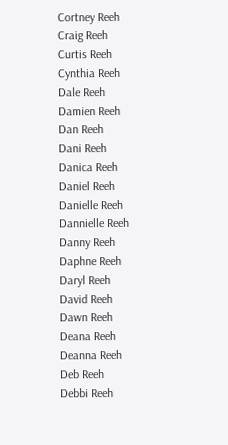Cortney Reeh
Craig Reeh
Curtis Reeh
Cynthia Reeh
Dale Reeh
Damien Reeh
Dan Reeh
Dani Reeh
Danica Reeh
Daniel Reeh
Danielle Reeh
Dannielle Reeh
Danny Reeh
Daphne Reeh
Daryl Reeh
David Reeh
Dawn Reeh
Deana Reeh
Deanna Reeh
Deb Reeh
Debbi Reeh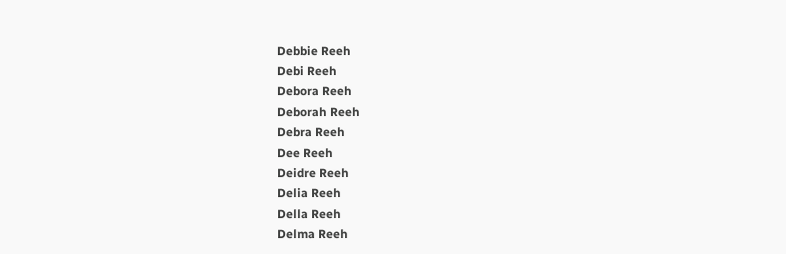Debbie Reeh
Debi Reeh
Debora Reeh
Deborah Reeh
Debra Reeh
Dee Reeh
Deidre Reeh
Delia Reeh
Della Reeh
Delma Reeh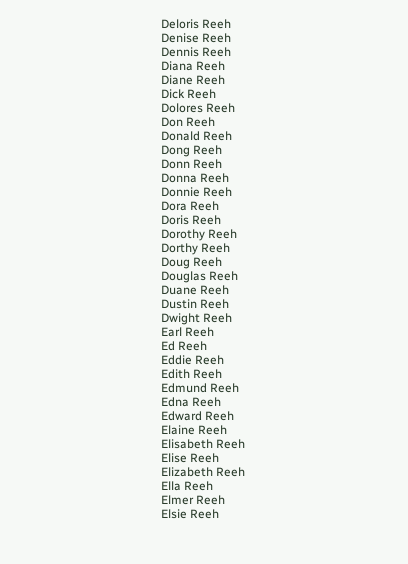Deloris Reeh
Denise Reeh
Dennis Reeh
Diana Reeh
Diane Reeh
Dick Reeh
Dolores Reeh
Don Reeh
Donald Reeh
Dong Reeh
Donn Reeh
Donna Reeh
Donnie Reeh
Dora Reeh
Doris Reeh
Dorothy Reeh
Dorthy Reeh
Doug Reeh
Douglas Reeh
Duane Reeh
Dustin Reeh
Dwight Reeh
Earl Reeh
Ed Reeh
Eddie Reeh
Edith Reeh
Edmund Reeh
Edna Reeh
Edward Reeh
Elaine Reeh
Elisabeth Reeh
Elise Reeh
Elizabeth Reeh
Ella Reeh
Elmer Reeh
Elsie Reeh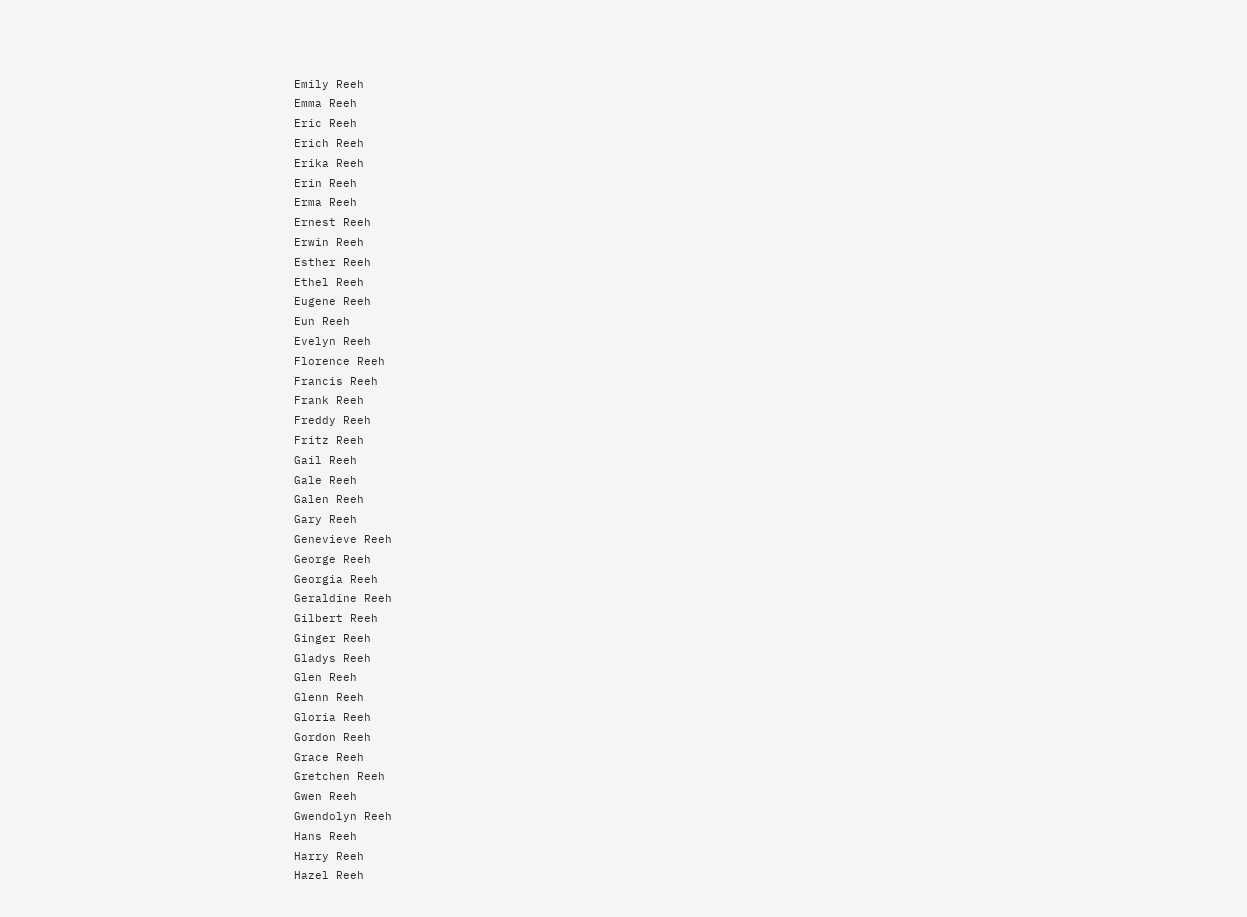Emily Reeh
Emma Reeh
Eric Reeh
Erich Reeh
Erika Reeh
Erin Reeh
Erma Reeh
Ernest Reeh
Erwin Reeh
Esther Reeh
Ethel Reeh
Eugene Reeh
Eun Reeh
Evelyn Reeh
Florence Reeh
Francis Reeh
Frank Reeh
Freddy Reeh
Fritz Reeh
Gail Reeh
Gale Reeh
Galen Reeh
Gary Reeh
Genevieve Reeh
George Reeh
Georgia Reeh
Geraldine Reeh
Gilbert Reeh
Ginger Reeh
Gladys Reeh
Glen Reeh
Glenn Reeh
Gloria Reeh
Gordon Reeh
Grace Reeh
Gretchen Reeh
Gwen Reeh
Gwendolyn Reeh
Hans Reeh
Harry Reeh
Hazel Reeh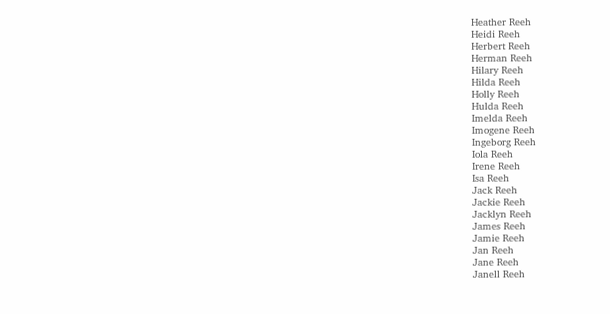Heather Reeh
Heidi Reeh
Herbert Reeh
Herman Reeh
Hilary Reeh
Hilda Reeh
Holly Reeh
Hulda Reeh
Imelda Reeh
Imogene Reeh
Ingeborg Reeh
Iola Reeh
Irene Reeh
Isa Reeh
Jack Reeh
Jackie Reeh
Jacklyn Reeh
James Reeh
Jamie Reeh
Jan Reeh
Jane Reeh
Janell Reeh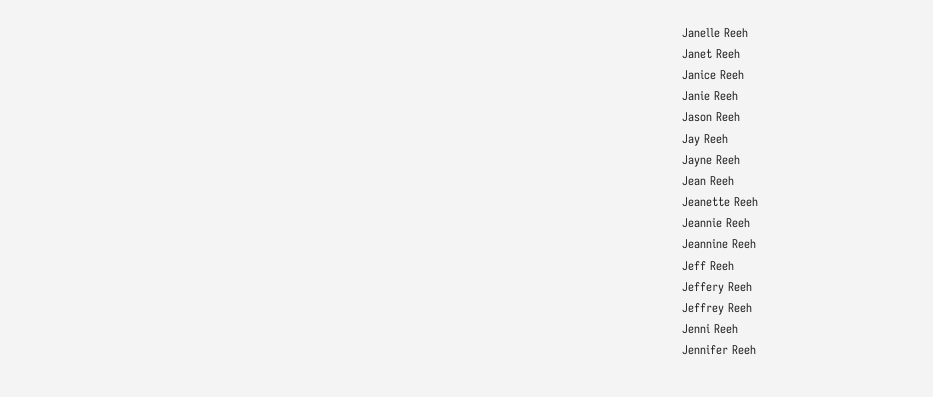Janelle Reeh
Janet Reeh
Janice Reeh
Janie Reeh
Jason Reeh
Jay Reeh
Jayne Reeh
Jean Reeh
Jeanette Reeh
Jeannie Reeh
Jeannine Reeh
Jeff Reeh
Jeffery Reeh
Jeffrey Reeh
Jenni Reeh
Jennifer Reeh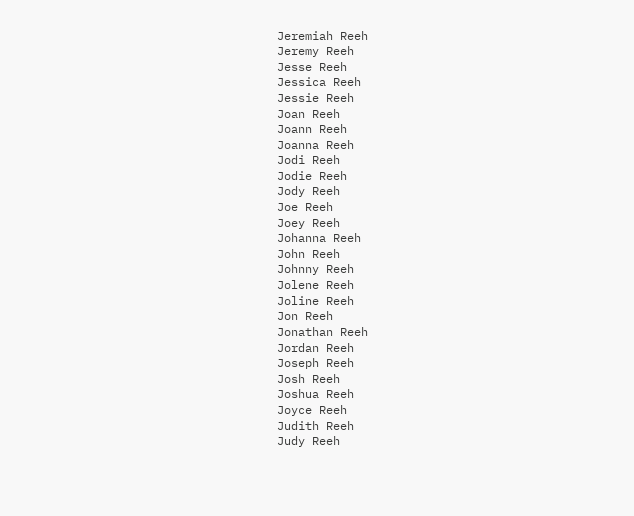Jeremiah Reeh
Jeremy Reeh
Jesse Reeh
Jessica Reeh
Jessie Reeh
Joan Reeh
Joann Reeh
Joanna Reeh
Jodi Reeh
Jodie Reeh
Jody Reeh
Joe Reeh
Joey Reeh
Johanna Reeh
John Reeh
Johnny Reeh
Jolene Reeh
Joline Reeh
Jon Reeh
Jonathan Reeh
Jordan Reeh
Joseph Reeh
Josh Reeh
Joshua Reeh
Joyce Reeh
Judith Reeh
Judy Reeh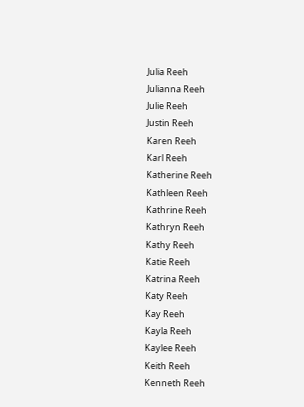Julia Reeh
Julianna Reeh
Julie Reeh
Justin Reeh
Karen Reeh
Karl Reeh
Katherine Reeh
Kathleen Reeh
Kathrine Reeh
Kathryn Reeh
Kathy Reeh
Katie Reeh
Katrina Reeh
Katy Reeh
Kay Reeh
Kayla Reeh
Kaylee Reeh
Keith Reeh
Kenneth Reeh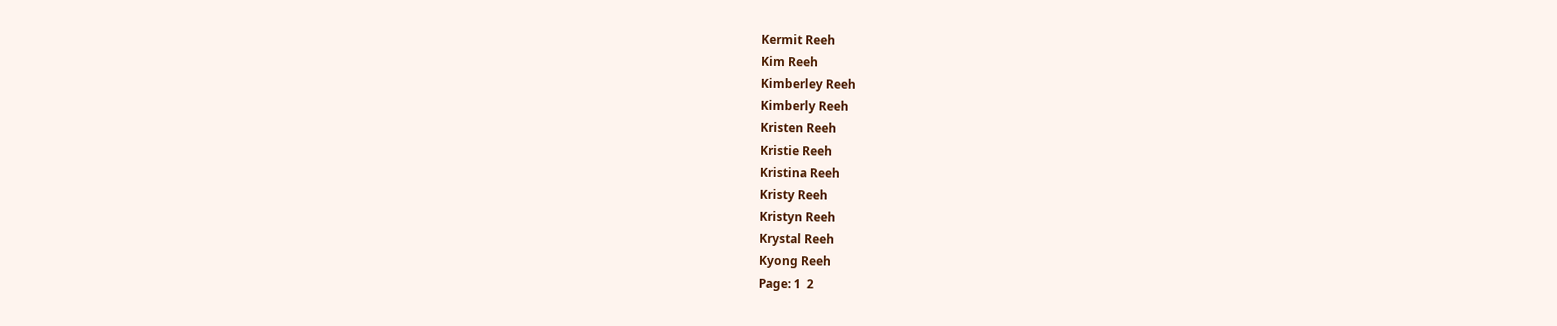Kermit Reeh
Kim Reeh
Kimberley Reeh
Kimberly Reeh
Kristen Reeh
Kristie Reeh
Kristina Reeh
Kristy Reeh
Kristyn Reeh
Krystal Reeh
Kyong Reeh
Page: 1  2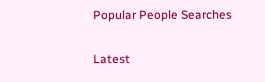Popular People Searches

Latest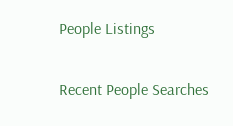People Listings

Recent People Searches